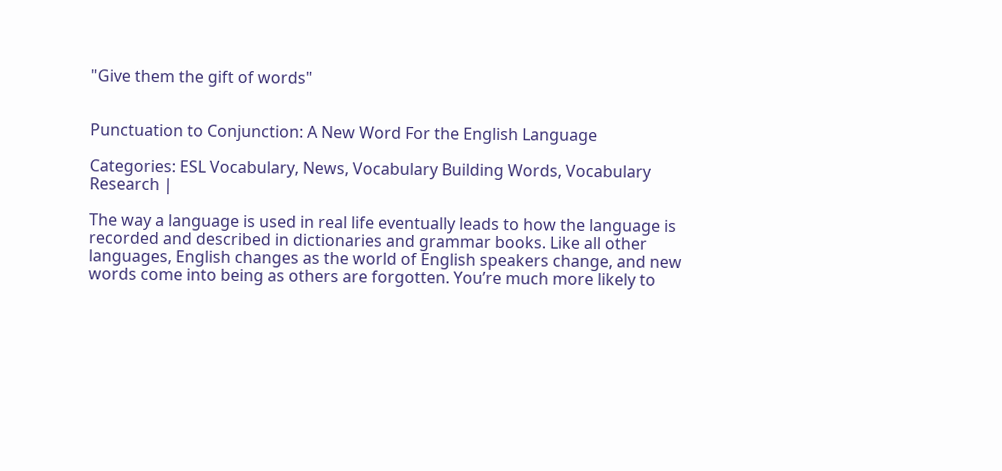"Give them the gift of words"


Punctuation to Conjunction: A New Word For the English Language

Categories: ESL Vocabulary, News, Vocabulary Building Words, Vocabulary Research |

The way a language is used in real life eventually leads to how the language is recorded and described in dictionaries and grammar books. Like all other languages, English changes as the world of English speakers change, and new words come into being as others are forgotten. You’re much more likely to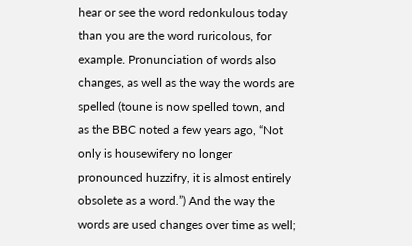hear or see the word redonkulous today than you are the word ruricolous, for example. Pronunciation of words also changes, as well as the way the words are spelled (toune is now spelled town, and as the BBC noted a few years ago, “Not only is housewifery no longer pronounced huzzifry, it is almost entirely obsolete as a word.”) And the way the words are used changes over time as well;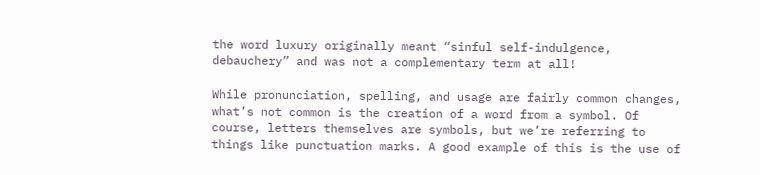the word luxury originally meant “sinful self-indulgence, debauchery” and was not a complementary term at all!

While pronunciation, spelling, and usage are fairly common changes, what’s not common is the creation of a word from a symbol. Of course, letters themselves are symbols, but we’re referring to things like punctuation marks. A good example of this is the use of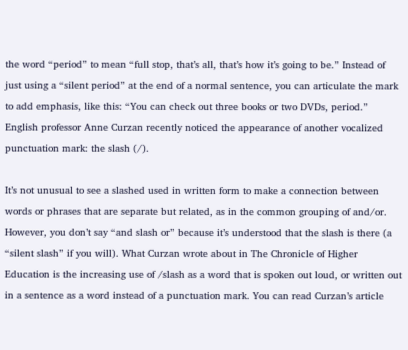the word “period” to mean “full stop, that’s all, that’s how it’s going to be.” Instead of just using a “silent period” at the end of a normal sentence, you can articulate the mark to add emphasis, like this: “You can check out three books or two DVDs, period.” English professor Anne Curzan recently noticed the appearance of another vocalized punctuation mark: the slash (/).

It’s not unusual to see a slashed used in written form to make a connection between words or phrases that are separate but related, as in the common grouping of and/or. However, you don’t say “and slash or” because it’s understood that the slash is there (a “silent slash” if you will). What Curzan wrote about in The Chronicle of Higher Education is the increasing use of /slash as a word that is spoken out loud, or written out in a sentence as a word instead of a punctuation mark. You can read Curzan’s article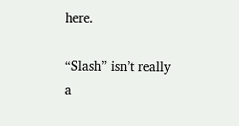here.

“Slash” isn’t really a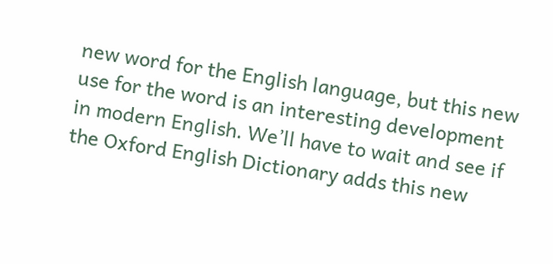new word for the English language, but this new use for the word is an interesting development in modern English. We’ll have to wait and see if the Oxford English Dictionary adds this new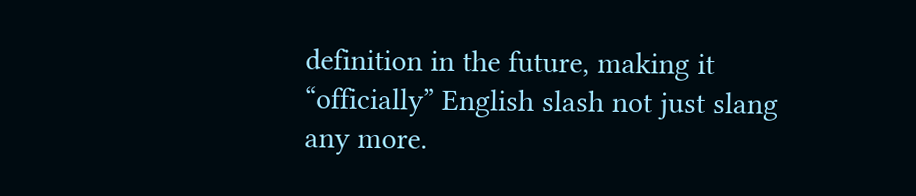definition in the future, making it “officially” English slash not just slang any more.